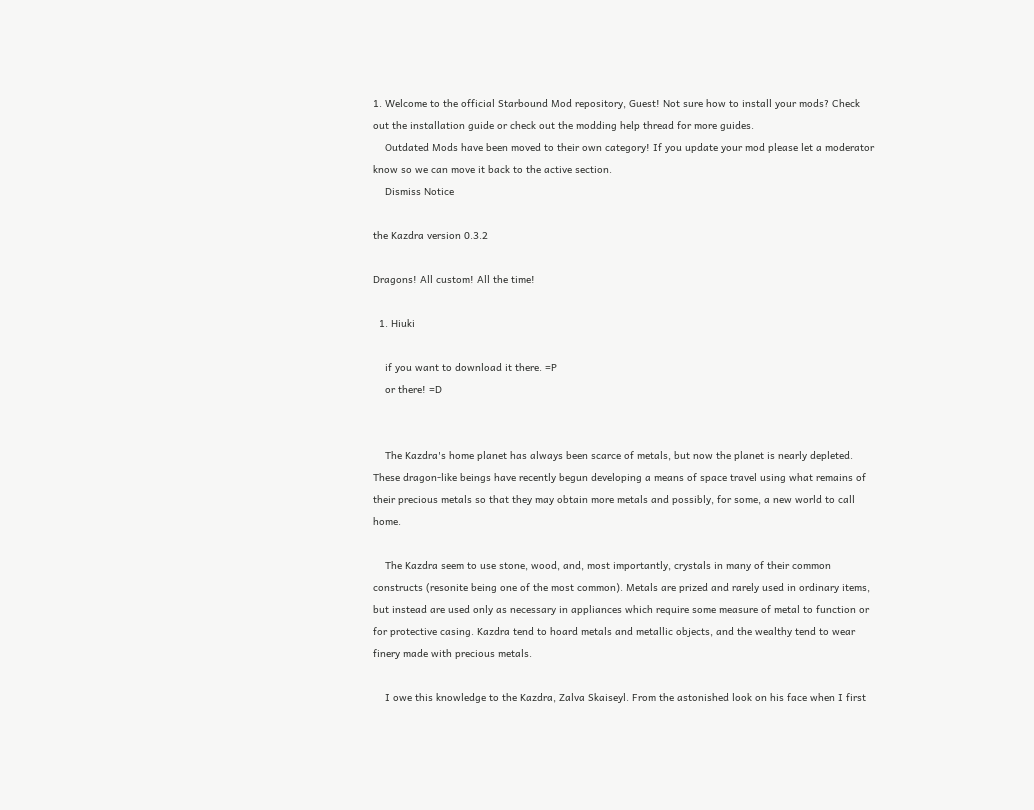1. Welcome to the official Starbound Mod repository, Guest! Not sure how to install your mods? Check out the installation guide or check out the modding help thread for more guides.
    Outdated Mods have been moved to their own category! If you update your mod please let a moderator know so we can move it back to the active section.
    Dismiss Notice

the Kazdra version 0.3.2

Dragons! All custom! All the time!

  1. Hiuki

    if you want to download it there. =P
    or there! =D


    The Kazdra's home planet has always been scarce of metals, but now the planet is nearly depleted. These dragon-like beings have recently begun developing a means of space travel using what remains of their precious metals so that they may obtain more metals and possibly, for some, a new world to call home.

    The Kazdra seem to use stone, wood, and, most importantly, crystals in many of their common constructs (resonite being one of the most common). Metals are prized and rarely used in ordinary items, but instead are used only as necessary in appliances which require some measure of metal to function or for protective casing. Kazdra tend to hoard metals and metallic objects, and the wealthy tend to wear finery made with precious metals.

    I owe this knowledge to the Kazdra, Zalva Skaiseyl. From the astonished look on his face when I first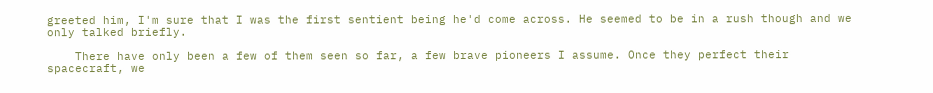greeted him, I'm sure that I was the first sentient being he'd come across. He seemed to be in a rush though and we only talked briefly.

    There have only been a few of them seen so far, a few brave pioneers I assume. Once they perfect their spacecraft, we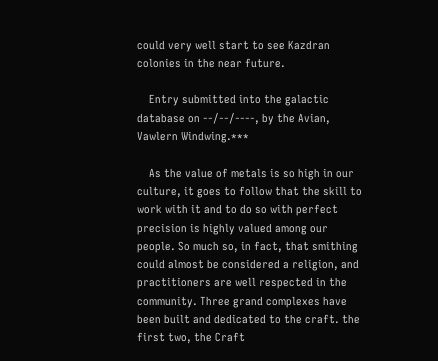could very well start to see Kazdran colonies in the near future.

    Entry submitted into the galactic database on --/--/----, by the Avian, Vawlern Windwing.***

    As the value of metals is so high in our culture, it goes to follow that the skill to work with it and to do so with perfect precision is highly valued among our people. So much so, in fact, that smithing could almost be considered a religion, and practitioners are well respected in the community. Three grand complexes have been built and dedicated to the craft. the first two, the Craft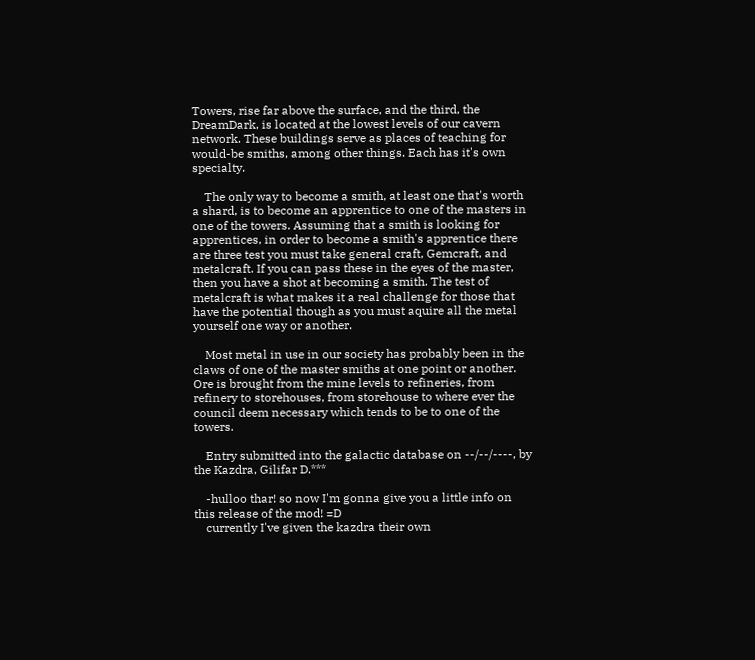Towers, rise far above the surface, and the third, the DreamDark, is located at the lowest levels of our cavern network. These buildings serve as places of teaching for would-be smiths, among other things. Each has it's own specialty.

    The only way to become a smith, at least one that's worth a shard, is to become an apprentice to one of the masters in one of the towers. Assuming that a smith is looking for apprentices, in order to become a smith's apprentice there are three test you must take general craft, Gemcraft, and metalcraft. If you can pass these in the eyes of the master, then you have a shot at becoming a smith. The test of metalcraft is what makes it a real challenge for those that have the potential though as you must aquire all the metal yourself one way or another.

    Most metal in use in our society has probably been in the claws of one of the master smiths at one point or another. Ore is brought from the mine levels to refineries, from refinery to storehouses, from storehouse to where ever the council deem necessary which tends to be to one of the towers.

    Entry submitted into the galactic database on --/--/----, by the Kazdra, Gilifar D.***

    -hulloo thar! so now I'm gonna give you a little info on this release of the mod! =D
    currently I've given the kazdra their own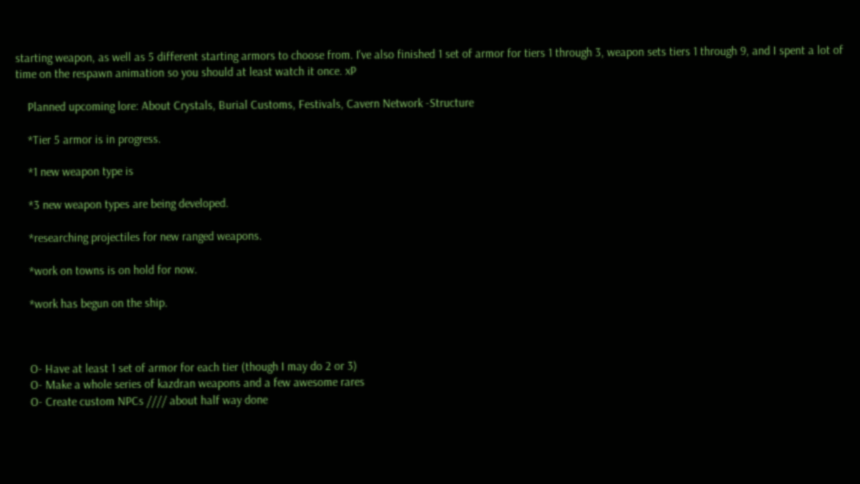starting weapon, as well as 5 different starting armors to choose from. I've also finished 1 set of armor for tiers 1 through 3, weapon sets tiers 1 through 9, and I spent a lot of time on the respawn animation so you should at least watch it once. xP

    Planned upcoming lore: About Crystals, Burial Customs, Festivals, Cavern Network -Structure

    *Tier 5 armor is in progress.

    *1 new weapon type is

    *3 new weapon types are being developed.

    *researching projectiles for new ranged weapons.

    *work on towns is on hold for now.

    *work has begun on the ship.



    O- Have at least 1 set of armor for each tier (though I may do 2 or 3)
    O- Make a whole series of kazdran weapons and a few awesome rares
    O- Create custom NPCs //// about half way done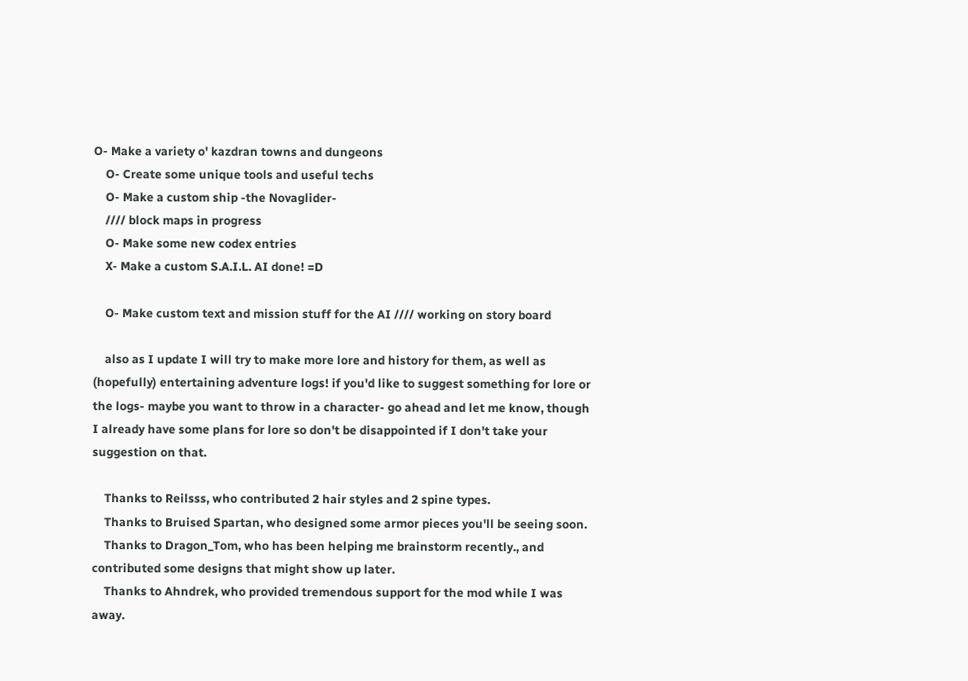O- Make a variety o' kazdran towns and dungeons
    O- Create some unique tools and useful techs
    O- Make a custom ship -the Novaglider-
    //// block maps in progress
    O- Make some new codex entries
    X- Make a custom S.A.I.L. AI done! =D

    O- Make custom text and mission stuff for the AI //// working on story board

    also as I update I will try to make more lore and history for them, as well as (hopefully) entertaining adventure logs! if you'd like to suggest something for lore or the logs- maybe you want to throw in a character- go ahead and let me know, though I already have some plans for lore so don't be disappointed if I don't take your suggestion on that.

    Thanks to Reilsss, who contributed 2 hair styles and 2 spine types.
    Thanks to Bruised Spartan, who designed some armor pieces you'll be seeing soon.
    Thanks to Dragon_Tom, who has been helping me brainstorm recently., and contributed some designs that might show up later.
    Thanks to Ahndrek, who provided tremendous support for the mod while I was away.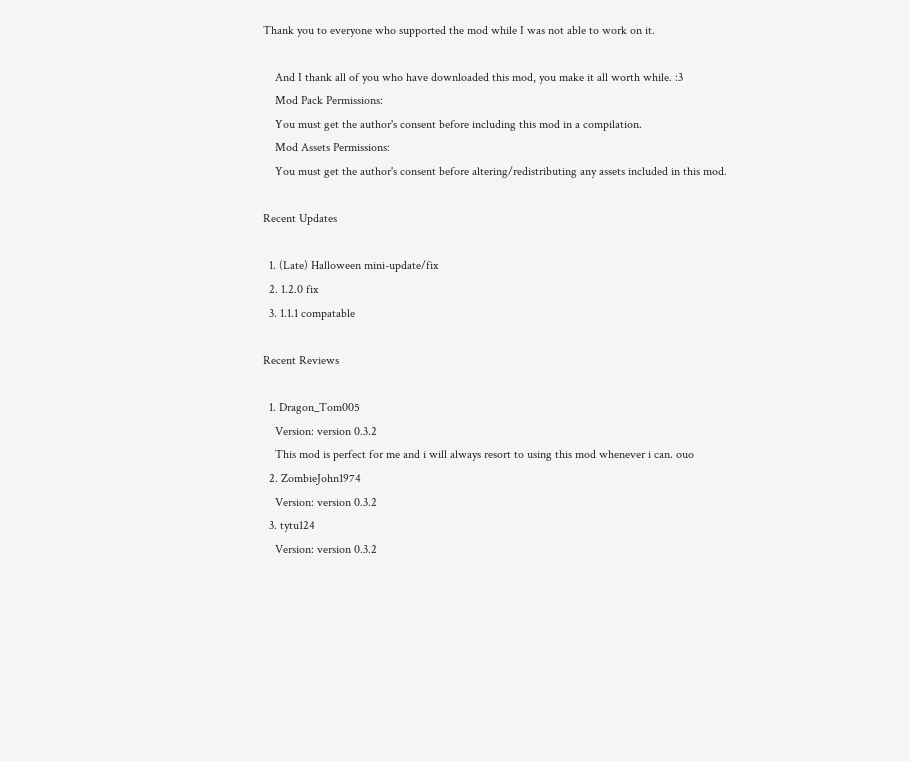Thank you to everyone who supported the mod while I was not able to work on it.

    And I thank all of you who have downloaded this mod, you make it all worth while. :3
    Mod Pack Permissions:
    You must get the author's consent before including this mod in a compilation.
    Mod Assets Permissions:
    You must get the author's consent before altering/redistributing any assets included in this mod.

Recent Updates

  1. (Late) Halloween mini-update/fix
  2. 1.2.0 fix
  3. 1.1.1 compatable

Recent Reviews

  1. Dragon_Tom005
    Version: version 0.3.2
    This mod is perfect for me and i will always resort to using this mod whenever i can. ouo
  2. ZombieJohn1974
    Version: version 0.3.2
  3. tytu124
    Version: version 0.3.2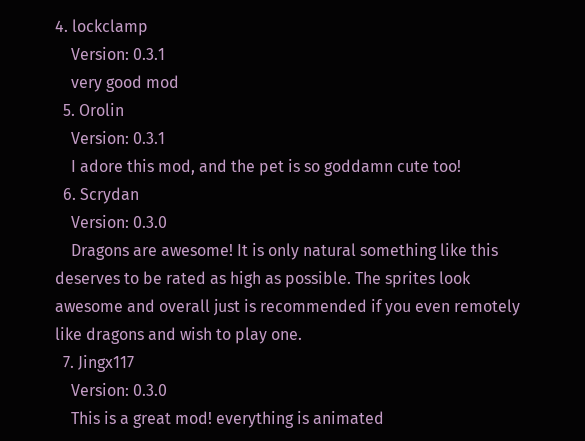4. lockclamp
    Version: 0.3.1
    very good mod
  5. Orolin
    Version: 0.3.1
    I adore this mod, and the pet is so goddamn cute too!
  6. Scrydan
    Version: 0.3.0
    Dragons are awesome! It is only natural something like this deserves to be rated as high as possible. The sprites look awesome and overall just is recommended if you even remotely like dragons and wish to play one.
  7. Jingx117
    Version: 0.3.0
    This is a great mod! everything is animated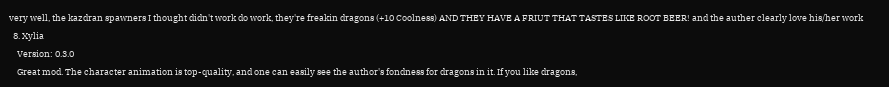very well, the kazdran spawners I thought didn't work do work, they're freakin dragons (+10 Coolness) AND THEY HAVE A FRIUT THAT TASTES LIKE ROOT BEER! and the auther clearly love his/her work
  8. Xylia
    Version: 0.3.0
    Great mod. The character animation is top-quality, and one can easily see the author's fondness for dragons in it. If you like dragons,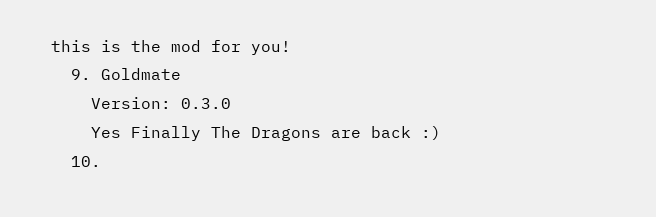this is the mod for you!
  9. Goldmate
    Version: 0.3.0
    Yes Finally The Dragons are back :)
  10.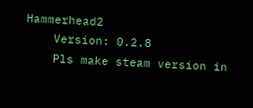Hammerhead2
    Version: 0.2.8
    Pls make steam version in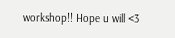workshop!! Hope u will <3